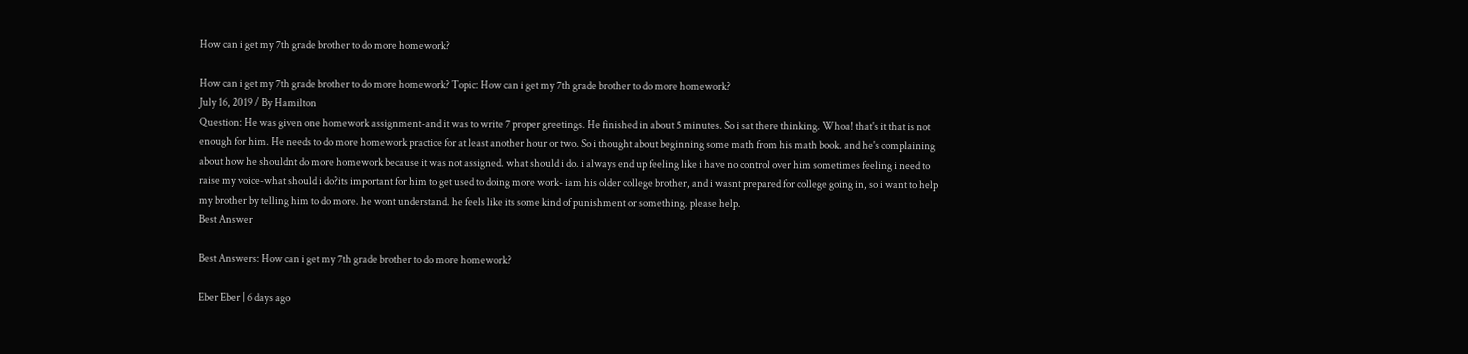How can i get my 7th grade brother to do more homework?

How can i get my 7th grade brother to do more homework? Topic: How can i get my 7th grade brother to do more homework?
July 16, 2019 / By Hamilton
Question: He was given one homework assignment-and it was to write 7 proper greetings. He finished in about 5 minutes. So i sat there thinking. Whoa! that's it that is not enough for him. He needs to do more homework practice for at least another hour or two. So i thought about beginning some math from his math book. and he's complaining about how he shouldnt do more homework because it was not assigned. what should i do. i always end up feeling like i have no control over him sometimes feeling i need to raise my voice-what should i do?its important for him to get used to doing more work- iam his older college brother, and i wasnt prepared for college going in, so i want to help my brother by telling him to do more. he wont understand. he feels like its some kind of punishment or something. please help.
Best Answer

Best Answers: How can i get my 7th grade brother to do more homework?

Eber Eber | 6 days ago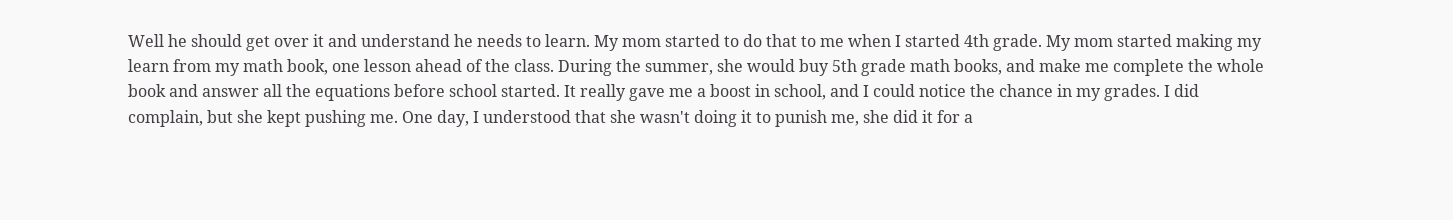Well he should get over it and understand he needs to learn. My mom started to do that to me when I started 4th grade. My mom started making my learn from my math book, one lesson ahead of the class. During the summer, she would buy 5th grade math books, and make me complete the whole book and answer all the equations before school started. It really gave me a boost in school, and I could notice the chance in my grades. I did complain, but she kept pushing me. One day, I understood that she wasn't doing it to punish me, she did it for a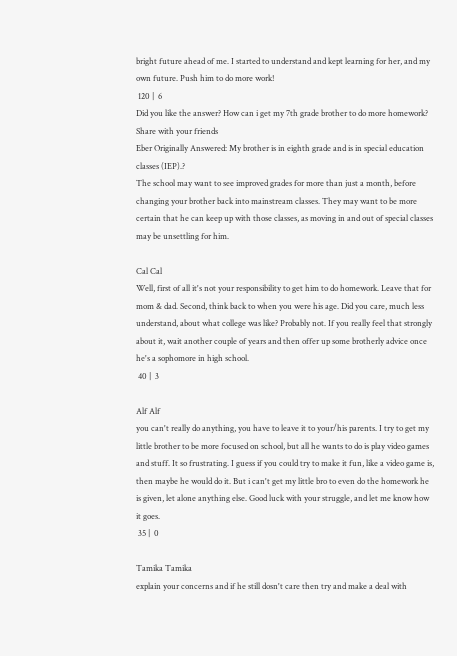bright future ahead of me. I started to understand and kept learning for her, and my own future. Push him to do more work!
 120 |  6
Did you like the answer? How can i get my 7th grade brother to do more homework? Share with your friends
Eber Originally Answered: My brother is in eighth grade and is in special education classes (IEP).?
The school may want to see improved grades for more than just a month, before changing your brother back into mainstream classes. They may want to be more certain that he can keep up with those classes, as moving in and out of special classes may be unsettling for him.

Cal Cal
Well, first of all it's not your responsibility to get him to do homework. Leave that for mom & dad. Second, think back to when you were his age. Did you care, much less understand, about what college was like? Probably not. If you really feel that strongly about it, wait another couple of years and then offer up some brotherly advice once he's a sophomore in high school.
 40 |  3

Alf Alf
you can't really do anything, you have to leave it to your/his parents. I try to get my little brother to be more focused on school, but all he wants to do is play video games and stuff. It so frustrating. I guess if you could try to make it fun, like a video game is, then maybe he would do it. But i can't get my little bro to even do the homework he is given, let alone anything else. Good luck with your struggle, and let me know how it goes.
 35 |  0

Tamika Tamika
explain your concerns and if he still dosn't care then try and make a deal with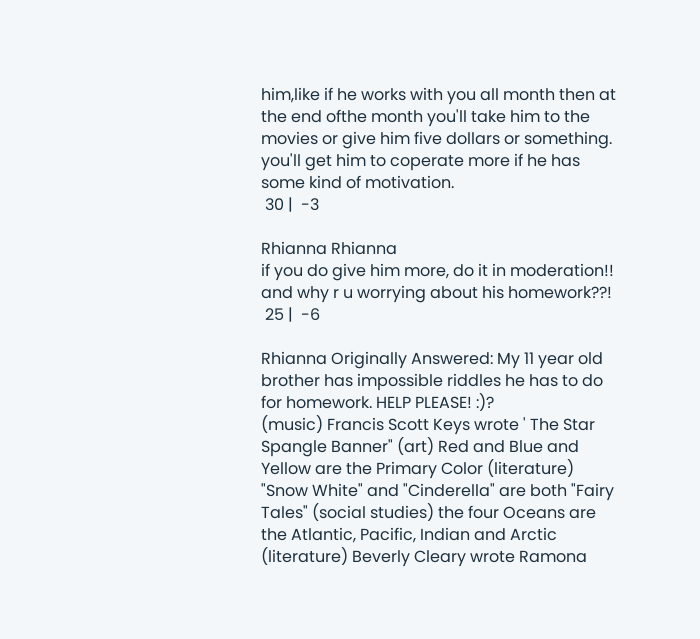him,like if he works with you all month then at the end ofthe month you'll take him to the movies or give him five dollars or something. you'll get him to coperate more if he has some kind of motivation.
 30 |  -3

Rhianna Rhianna
if you do give him more, do it in moderation!! and why r u worrying about his homework??!
 25 |  -6

Rhianna Originally Answered: My 11 year old brother has impossible riddles he has to do for homework. HELP PLEASE! :)?
(music) Francis Scott Keys wrote ' The Star Spangle Banner" (art) Red and Blue and Yellow are the Primary Color (literature) "Snow White" and "Cinderella" are both "Fairy Tales" (social studies) the four Oceans are the Atlantic, Pacific, Indian and Arctic (literature) Beverly Cleary wrote Ramona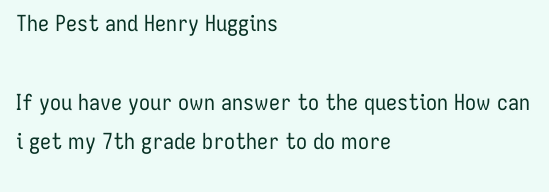The Pest and Henry Huggins

If you have your own answer to the question How can i get my 7th grade brother to do more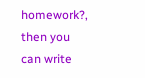homework?, then you can write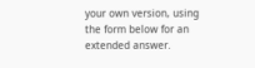your own version, using the form below for an extended answer.